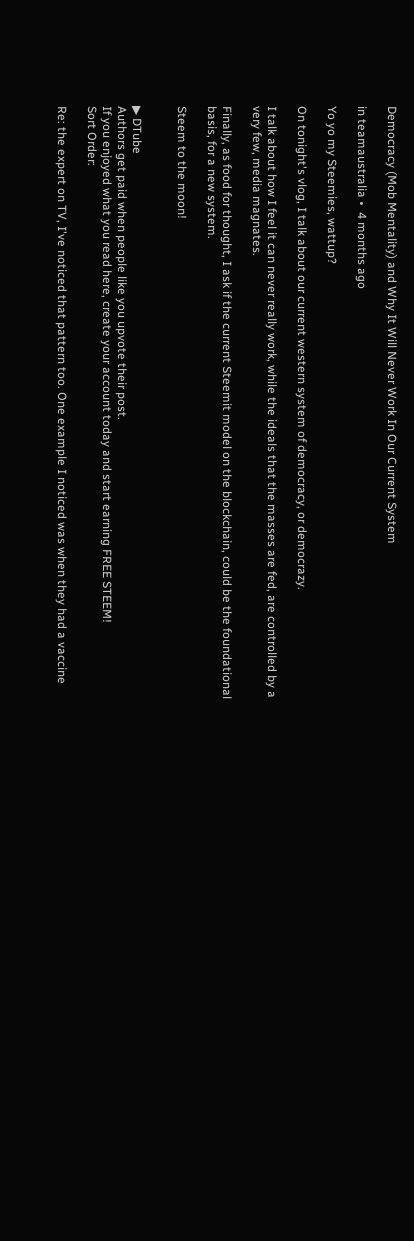Democracy (Mob Mentality) and Why It Will Never Work In Our Current System

in teamaustralia •  4 months ago

Yo yo my Steemies, wattup?

On tonight's vlog, I talk about our current western system of democracy, or democrazy.

I talk about how I feel it can never really work, while the ideals that the masses are fed, are controlled by a very few, media magnates.

Finally, as food for thought, I ask if the current Steemit model on the blockchain, could be the foundational basis, for a new system.

Steem to the moon!


▶ DTube
Authors get paid when people like you upvote their post.
If you enjoyed what you read here, create your account today and start earning FREE STEEM!
Sort Order:

Re: the expert on TV, I've noticed that pattern too. One example I noticed was when they had a vaccine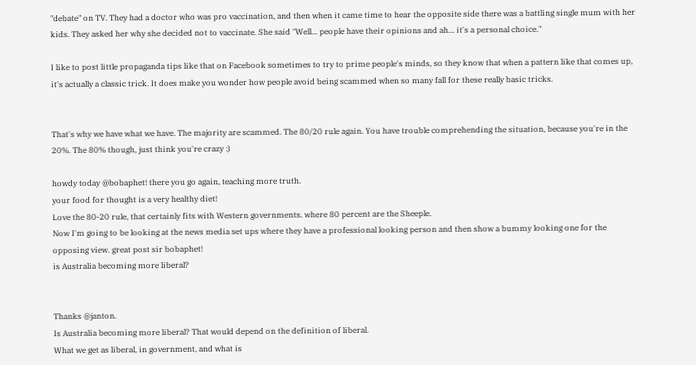"debate" on TV. They had a doctor who was pro vaccination, and then when it came time to hear the opposite side there was a battling single mum with her kids. They asked her why she decided not to vaccinate. She said "Well... people have their opinions and ah... it's a personal choice."

I like to post little propaganda tips like that on Facebook sometimes to try to prime people's minds, so they know that when a pattern like that comes up, it's actually a classic trick. It does make you wonder how people avoid being scammed when so many fall for these really basic tricks.


That's why we have what we have. The majority are scammed. The 80/20 rule again. You have trouble comprehending the situation, because you're in the 20%. The 80% though, just think you're crazy :)

howdy today @bobaphet! there you go again, teaching more truth.
your food for thought is a very healthy diet!
Love the 80-20 rule, that certainly fits with Western governments. where 80 percent are the Sheeple.
Now I'm going to be looking at the news media set ups where they have a professional looking person and then show a bummy looking one for the opposing view. great post sir bobaphet!
is Australia becoming more liberal?


Thanks @janton.
Is Australia becoming more liberal? That would depend on the definition of liberal.
What we get as liberal, in government, and what is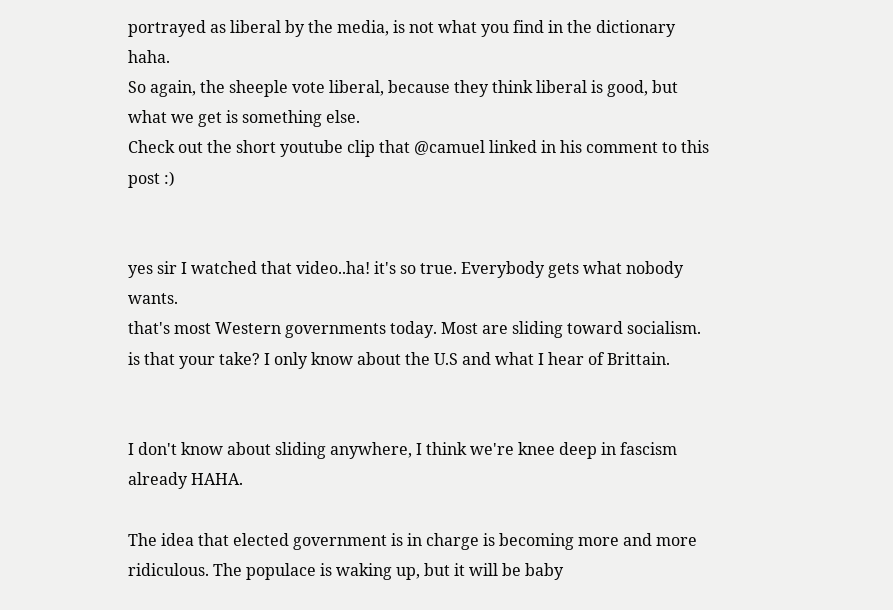portrayed as liberal by the media, is not what you find in the dictionary haha.
So again, the sheeple vote liberal, because they think liberal is good, but what we get is something else.
Check out the short youtube clip that @camuel linked in his comment to this post :)


yes sir I watched that video..ha! it's so true. Everybody gets what nobody wants.
that's most Western governments today. Most are sliding toward socialism.
is that your take? I only know about the U.S and what I hear of Brittain.


I don't know about sliding anywhere, I think we're knee deep in fascism already HAHA.

The idea that elected government is in charge is becoming more and more ridiculous. The populace is waking up, but it will be baby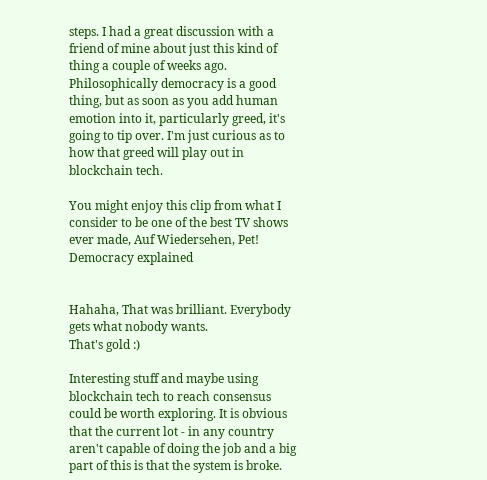steps. I had a great discussion with a friend of mine about just this kind of thing a couple of weeks ago. Philosophically democracy is a good thing, but as soon as you add human emotion into it, particularly greed, it's going to tip over. I'm just curious as to how that greed will play out in blockchain tech.

You might enjoy this clip from what I consider to be one of the best TV shows ever made, Auf Wiedersehen, Pet!
Democracy explained


Hahaha, That was brilliant. Everybody gets what nobody wants.
That's gold :)

Interesting stuff and maybe using blockchain tech to reach consensus could be worth exploring. It is obvious that the current lot - in any country aren't capable of doing the job and a big part of this is that the system is broke.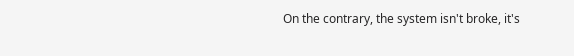On the contrary, the system isn't broke, it's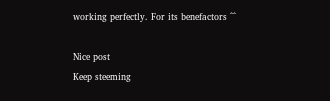working perfectly. For its benefactors ^^

Nice post
Keep steeming